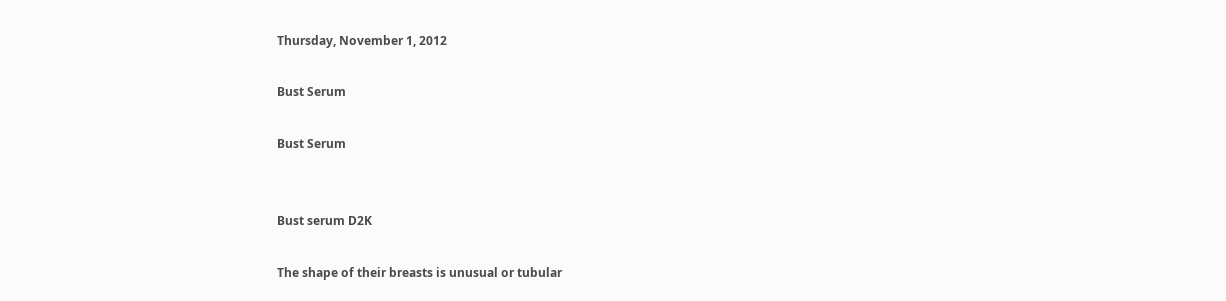Thursday, November 1, 2012

Bust Serum

Bust Serum


Bust serum D2K

The shape of their breasts is unusual or tubular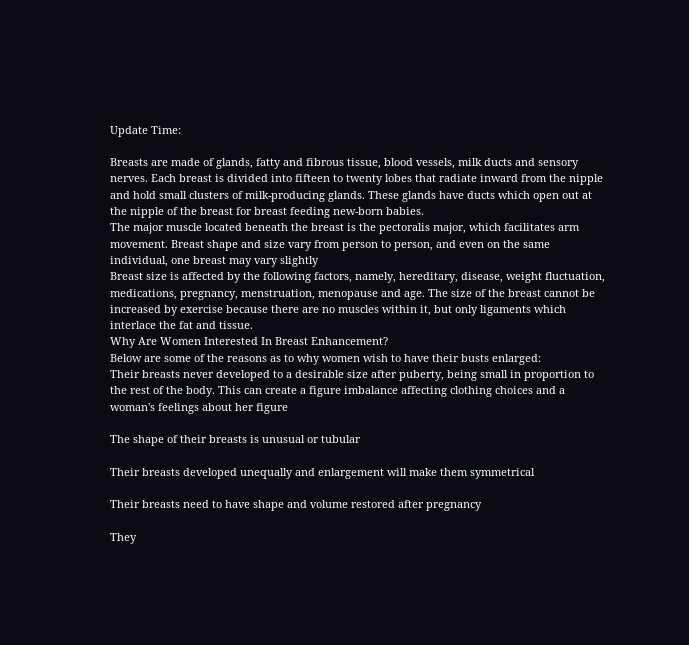Update Time:

Breasts are made of glands, fatty and fibrous tissue, blood vessels, milk ducts and sensory nerves. Each breast is divided into fifteen to twenty lobes that radiate inward from the nipple and hold small clusters of milk-producing glands. These glands have ducts which open out at the nipple of the breast for breast feeding new-born babies.
The major muscle located beneath the breast is the pectoralis major, which facilitates arm movement. Breast shape and size vary from person to person, and even on the same individual, one breast may vary slightly
Breast size is affected by the following factors, namely, hereditary, disease, weight fluctuation, medications, pregnancy, menstruation, menopause and age. The size of the breast cannot be increased by exercise because there are no muscles within it, but only ligaments which interlace the fat and tissue.
Why Are Women Interested In Breast Enhancement?
Below are some of the reasons as to why women wish to have their busts enlarged:
Their breasts never developed to a desirable size after puberty, being small in proportion to the rest of the body. This can create a figure imbalance affecting clothing choices and a woman's feelings about her figure

The shape of their breasts is unusual or tubular

Their breasts developed unequally and enlargement will make them symmetrical

Their breasts need to have shape and volume restored after pregnancy

They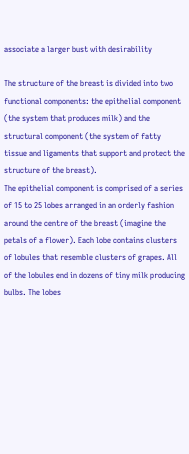associate a larger bust with desirability

The structure of the breast is divided into two functional components: the epithelial component (the system that produces milk) and the structural component (the system of fatty tissue and ligaments that support and protect the structure of the breast).
The epithelial component is comprised of a series of 15 to 25 lobes arranged in an orderly fashion around the centre of the breast (imagine the petals of a flower). Each lobe contains clusters of lobules that resemble clusters of grapes. All of the lobules end in dozens of tiny milk producing bulbs. The lobes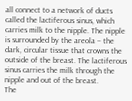all connect to a network of ducts called the lactiferous sinus, which carries milk to the nipple. The nipple is surrounded by the areola – the dark, circular tissue that crowns the outside of the breast. The lactiferous sinus carries the milk through the nipple and out of the breast.
The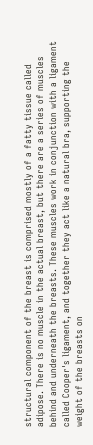structural component of the breast is comprised mostly of a fatty tissue called adipose. There is no muscle in the actual breast, but there are a series of muscles behind and underneath the breasts. These muscles work in conjunction with a ligament called Cooper's ligament, and together they act like a natural bra, supporting the weight of the breasts on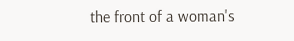the front of a woman's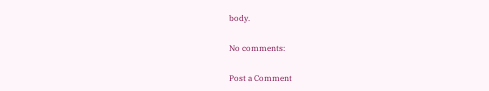body.

No comments:

Post a Comment